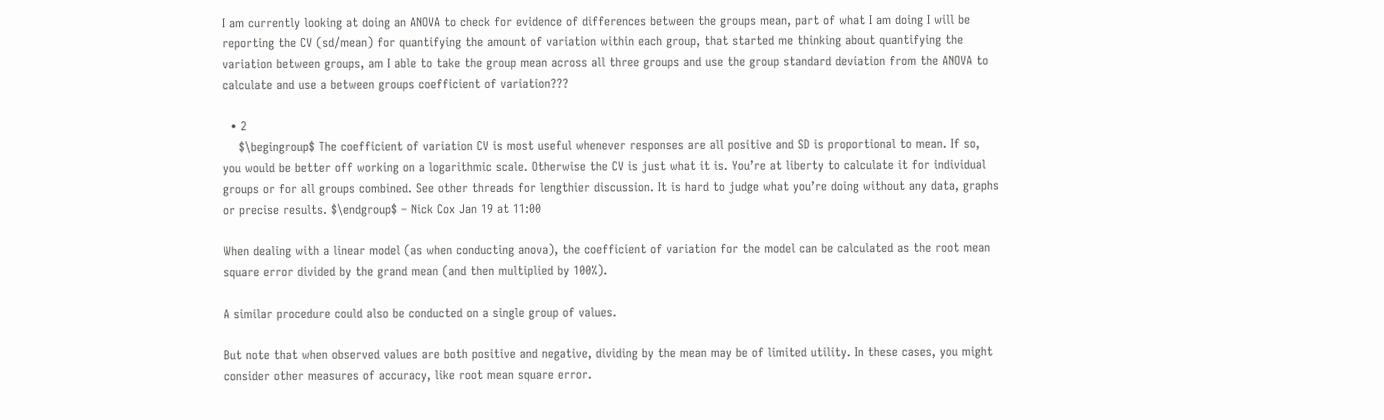I am currently looking at doing an ANOVA to check for evidence of differences between the groups mean, part of what I am doing I will be reporting the CV (sd/mean) for quantifying the amount of variation within each group, that started me thinking about quantifying the variation between groups, am I able to take the group mean across all three groups and use the group standard deviation from the ANOVA to calculate and use a between groups coefficient of variation???

  • 2
    $\begingroup$ The coefficient of variation CV is most useful whenever responses are all positive and SD is proportional to mean. If so, you would be better off working on a logarithmic scale. Otherwise the CV is just what it is. You’re at liberty to calculate it for individual groups or for all groups combined. See other threads for lengthier discussion. It is hard to judge what you’re doing without any data, graphs or precise results. $\endgroup$ – Nick Cox Jan 19 at 11:00

When dealing with a linear model (as when conducting anova), the coefficient of variation for the model can be calculated as the root mean square error divided by the grand mean (and then multiplied by 100%).

A similar procedure could also be conducted on a single group of values.

But note that when observed values are both positive and negative, dividing by the mean may be of limited utility. In these cases, you might consider other measures of accuracy, like root mean square error.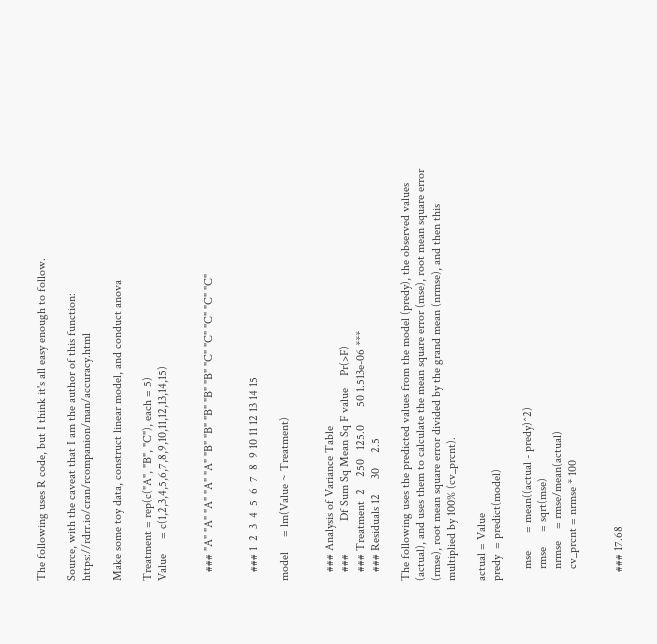The following uses R code, but I think it's all easy enough to follow.

Source, with the caveat that I am the author of this function: https://rdrr.io/cran/rcompanion/man/accuracy.html

Make some toy data, construct linear model, and conduct anova

Treatment = rep(c("A", "B", "C"), each = 5)
Value     = c(1,2,3,4,5,6,7,8,9,10,11,12,13,14,15)


   ### "A" "A" "A" "A" "A" "B" "B" "B" "B" "B" "C" "C" "C" "C" "C"


   ### 1  2  3  4  5  6  7  8  9 10 11 12 13 14 15

model     = lm(Value ~ Treatment)


   ### Analysis of Variance Table
   ###           Df Sum Sq Mean Sq F value    Pr(>F)
   ### Treatment  2    250   125.0      50 1.513e-06 ***
   ### Residuals 12     30     2.5

The following uses the predicted values from the model (predy), the observed values (actual), and uses them to calculate the mean square error (mse), root mean square error (rmse), root mean square error divided by the grand mean (nrmse), and then this multiplied by 100% (cv_prcnt).

actual = Value
predy  = predict(model)

    mse      = mean((actual - predy)^2)
    rmse     = sqrt(mse)
    nrmse    = rmse/mean(actual)
    cv_prcnt = nrmse * 100


   ### 17.68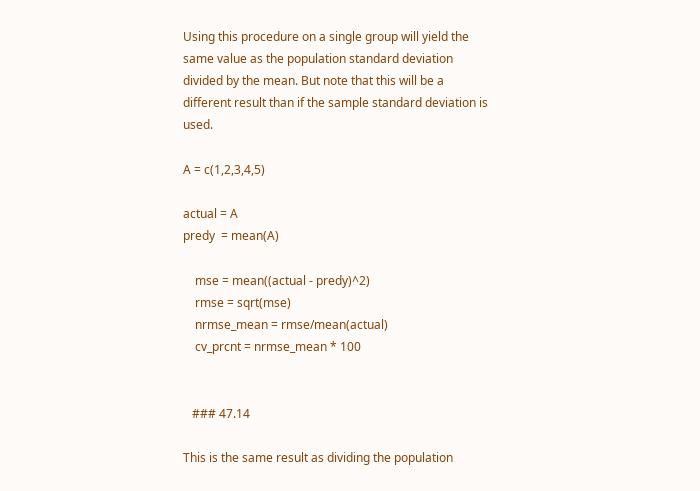Using this procedure on a single group will yield the same value as the population standard deviation divided by the mean. But note that this will be a different result than if the sample standard deviation is used.

A = c(1,2,3,4,5)

actual = A
predy  = mean(A)

    mse = mean((actual - predy)^2)
    rmse = sqrt(mse)
    nrmse_mean = rmse/mean(actual)
    cv_prcnt = nrmse_mean * 100


   ### 47.14

This is the same result as dividing the population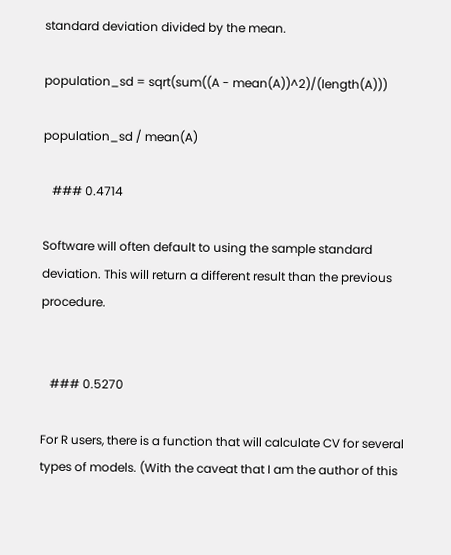standard deviation divided by the mean.

population_sd = sqrt(sum((A - mean(A))^2)/(length(A)))

population_sd / mean(A)

   ### 0.4714

Software will often default to using the sample standard deviation. This will return a different result than the previous procedure.


   ### 0.5270

For R users, there is a function that will calculate CV for several types of models. (With the caveat that I am the author of this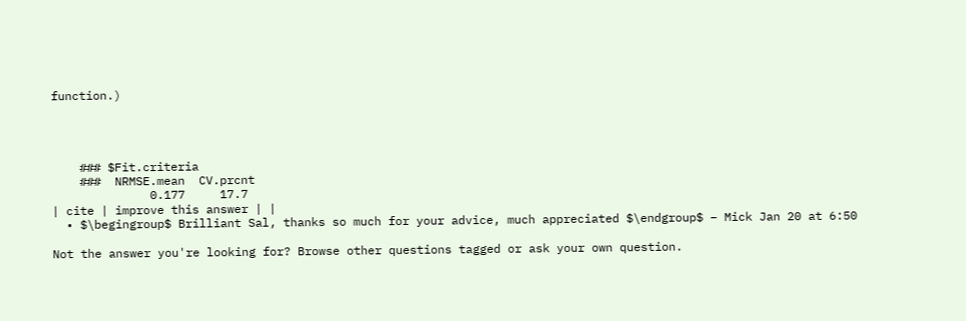function.)




    ### $Fit.criteria
    ###  NRMSE.mean  CV.prcnt
              0.177     17.7
| cite | improve this answer | |
  • $\begingroup$ Brilliant Sal, thanks so much for your advice, much appreciated $\endgroup$ – Mick Jan 20 at 6:50

Not the answer you're looking for? Browse other questions tagged or ask your own question.